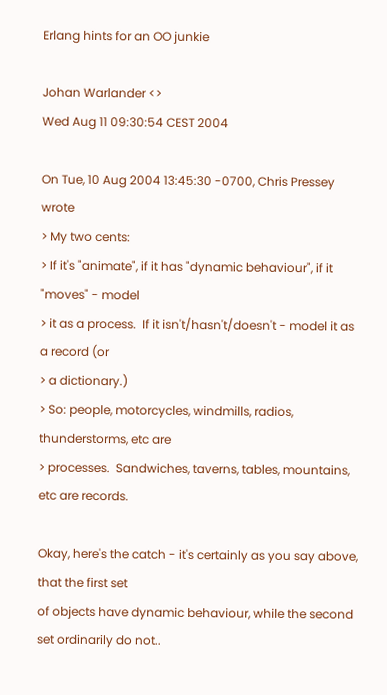Erlang hints for an OO junkie

Johan Warlander <>
Wed Aug 11 09:30:54 CEST 2004

On Tue, 10 Aug 2004 13:45:30 -0700, Chris Pressey wrote
> My two cents:
> If it's "animate", if it has "dynamic behaviour", if it "moves" - model
> it as a process.  If it isn't/hasn't/doesn't - model it as a record (or
> a dictionary.)
> So: people, motorcycles, windmills, radios, thunderstorms, etc are
> processes.  Sandwiches, taverns, tables, mountains, etc are records.

Okay, here's the catch - it's certainly as you say above, that the first set
of objects have dynamic behaviour, while the second set ordinarily do not..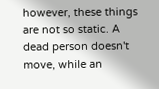however, these things are not so static. A dead person doesn't move, while an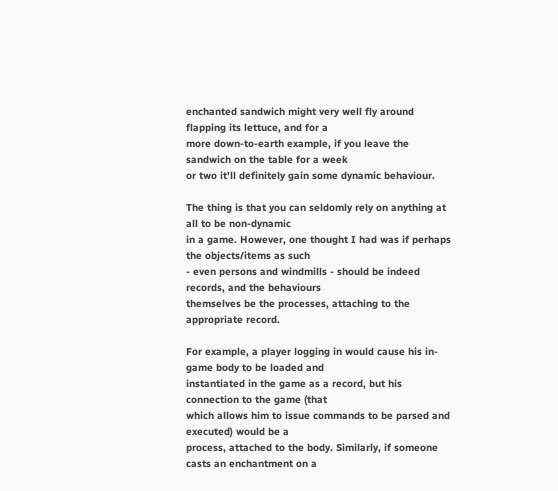enchanted sandwich might very well fly around flapping its lettuce, and for a
more down-to-earth example, if you leave the sandwich on the table for a week
or two it'll definitely gain some dynamic behaviour.

The thing is that you can seldomly rely on anything at all to be non-dynamic
in a game. However, one thought I had was if perhaps the objects/items as such
- even persons and windmills - should be indeed records, and the behaviours
themselves be the processes, attaching to the appropriate record.

For example, a player logging in would cause his in-game body to be loaded and
instantiated in the game as a record, but his connection to the game (that
which allows him to issue commands to be parsed and executed) would be a
process, attached to the body. Similarly, if someone casts an enchantment on a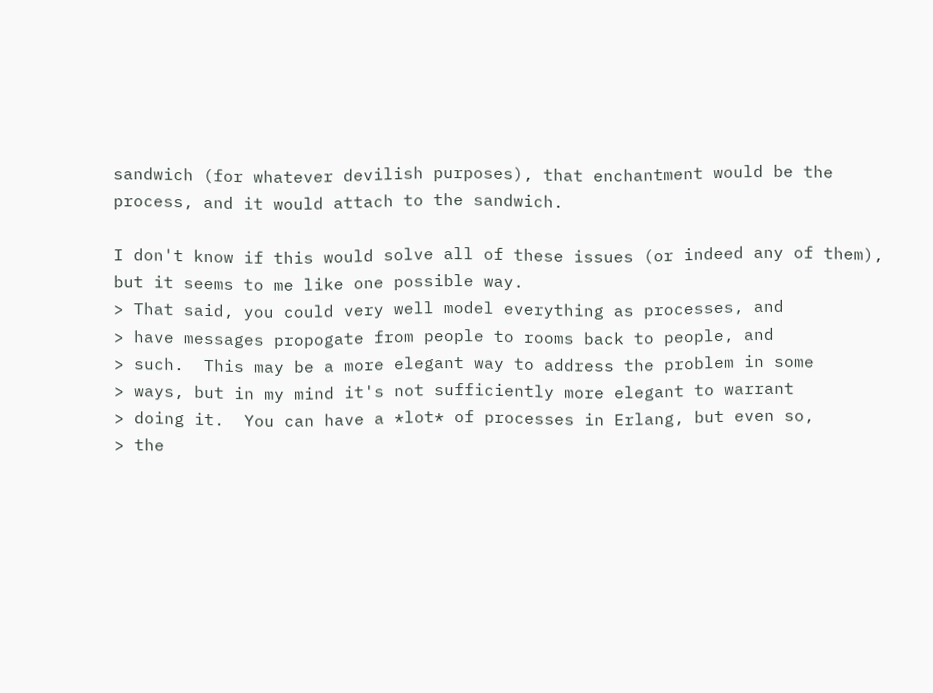sandwich (for whatever devilish purposes), that enchantment would be the
process, and it would attach to the sandwich.

I don't know if this would solve all of these issues (or indeed any of them),
but it seems to me like one possible way.
> That said, you could very well model everything as processes, and
> have messages propogate from people to rooms back to people, and
> such.  This may be a more elegant way to address the problem in some
> ways, but in my mind it's not sufficiently more elegant to warrant
> doing it.  You can have a *lot* of processes in Erlang, but even so,
> the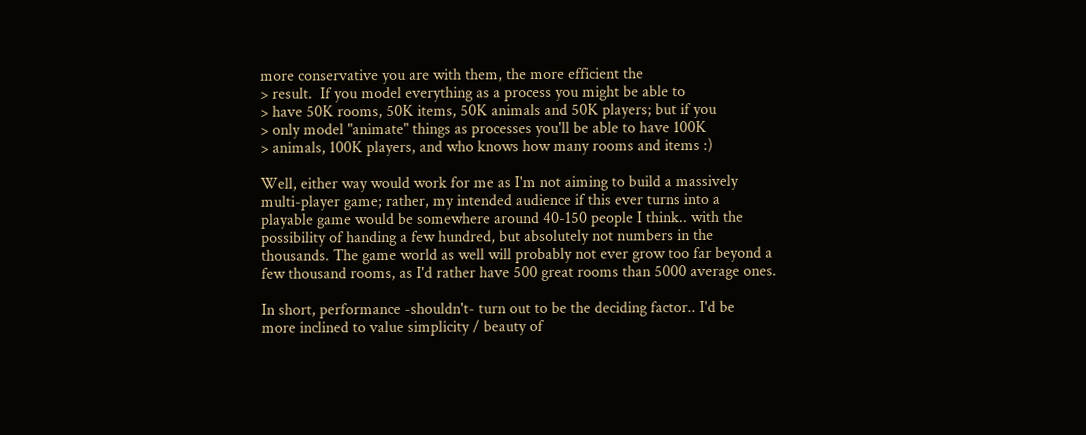more conservative you are with them, the more efficient the
> result.  If you model everything as a process you might be able to
> have 50K rooms, 50K items, 50K animals and 50K players; but if you
> only model "animate" things as processes you'll be able to have 100K
> animals, 100K players, and who knows how many rooms and items :)

Well, either way would work for me as I'm not aiming to build a massively
multi-player game; rather, my intended audience if this ever turns into a
playable game would be somewhere around 40-150 people I think.. with the
possibility of handing a few hundred, but absolutely not numbers in the
thousands. The game world as well will probably not ever grow too far beyond a
few thousand rooms, as I'd rather have 500 great rooms than 5000 average ones.

In short, performance -shouldn't- turn out to be the deciding factor.. I'd be
more inclined to value simplicity / beauty of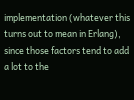implementation (whatever this
turns out to mean in Erlang), since those factors tend to add a lot to the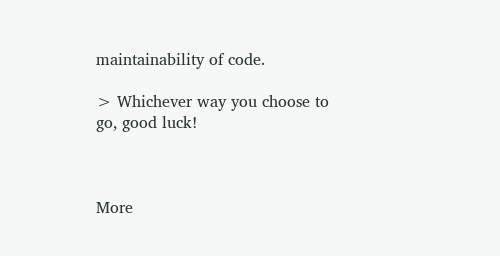maintainability of code.

> Whichever way you choose to go, good luck!



More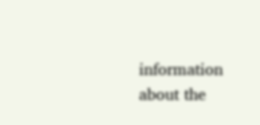information about the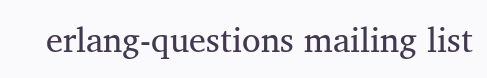erlang-questions mailing list